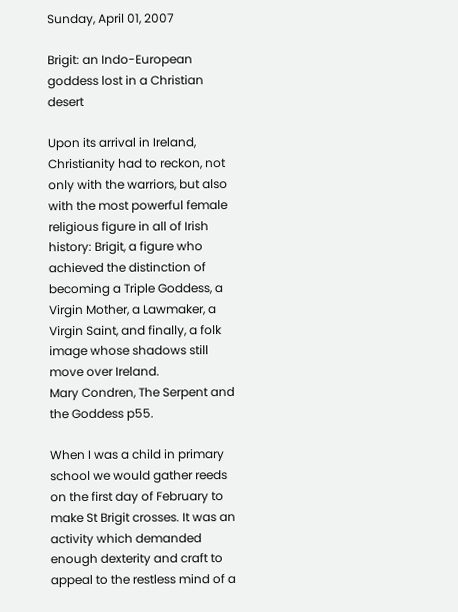Sunday, April 01, 2007

Brigit: an Indo-European goddess lost in a Christian desert

Upon its arrival in Ireland, Christianity had to reckon, not only with the warriors, but also with the most powerful female religious figure in all of Irish history: Brigit, a figure who achieved the distinction of becoming a Triple Goddess, a Virgin Mother, a Lawmaker, a Virgin Saint, and finally, a folk image whose shadows still move over Ireland.
Mary Condren, The Serpent and the Goddess p55.

When I was a child in primary school we would gather reeds on the first day of February to make St Brigit crosses. It was an activity which demanded enough dexterity and craft to appeal to the restless mind of a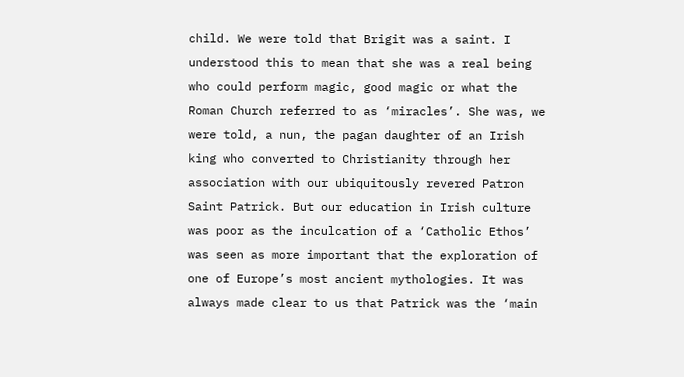child. We were told that Brigit was a saint. I understood this to mean that she was a real being who could perform magic, good magic or what the Roman Church referred to as ‘miracles’. She was, we were told, a nun, the pagan daughter of an Irish king who converted to Christianity through her association with our ubiquitously revered Patron Saint Patrick. But our education in Irish culture was poor as the inculcation of a ‘Catholic Ethos’ was seen as more important that the exploration of one of Europe’s most ancient mythologies. It was always made clear to us that Patrick was the ‘main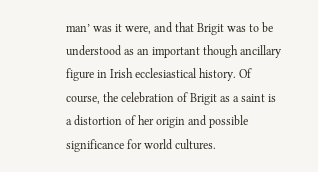man’ was it were, and that Brigit was to be understood as an important though ancillary figure in Irish ecclesiastical history. Of course, the celebration of Brigit as a saint is a distortion of her origin and possible significance for world cultures.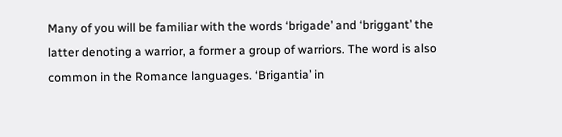Many of you will be familiar with the words ‘brigade’ and ‘briggant’ the latter denoting a warrior, a former a group of warriors. The word is also common in the Romance languages. ‘Brigantia’ in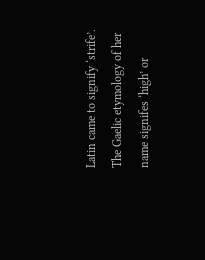Latin came to signify ‘strife’. The Gaelic etymology of her name signifes ‘high’ or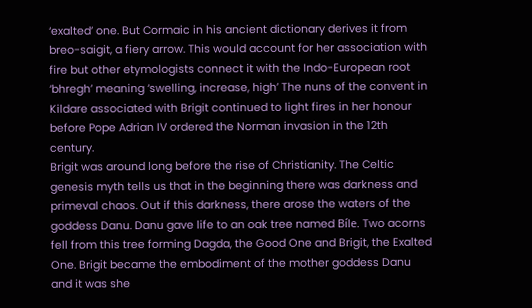‘exalted’ one. But Cormaic in his ancient dictionary derives it from breo-saigit, a fiery arrow. This would account for her association with fire but other etymologists connect it with the Indo-European root ‘bhregh’ meaning ‘swelling, increase, high’ The nuns of the convent in Kildare associated with Brigit continued to light fires in her honour before Pope Adrian IV ordered the Norman invasion in the 12th century.
Brigit was around long before the rise of Christianity. The Celtic genesis myth tells us that in the beginning there was darkness and primeval chaos. Out if this darkness, there arose the waters of the goddess Danu. Danu gave life to an oak tree named Bíle. Two acorns fell from this tree forming Dagda, the Good One and Brigit, the Exalted One. Brigit became the embodiment of the mother goddess Danu and it was she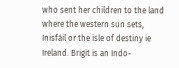who sent her children to the land where the western sun sets, Inisfáil or the isle of destiny ie Ireland. Brigit is an Indo-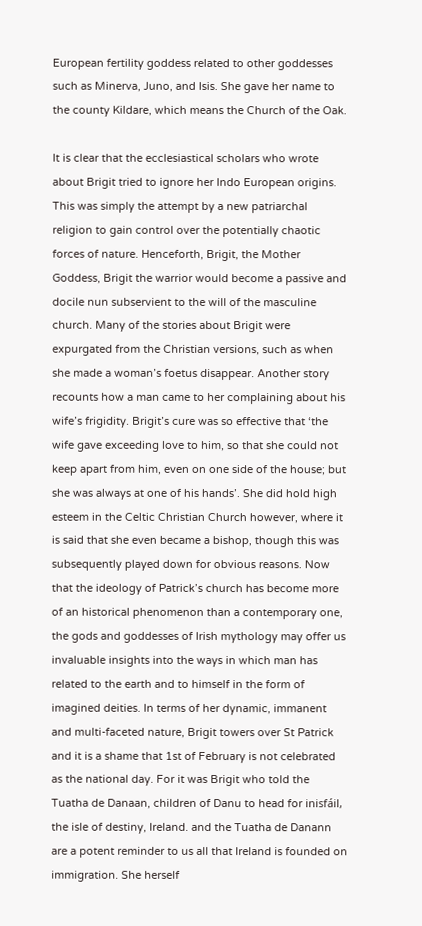European fertility goddess related to other goddesses such as Minerva, Juno, and Isis. She gave her name to the county Kildare, which means the Church of the Oak.

It is clear that the ecclesiastical scholars who wrote about Brigit tried to ignore her Indo European origins. This was simply the attempt by a new patriarchal religion to gain control over the potentially chaotic forces of nature. Henceforth, Brigit, the Mother Goddess, Brigit the warrior would become a passive and docile nun subservient to the will of the masculine church. Many of the stories about Brigit were expurgated from the Christian versions, such as when she made a woman’s foetus disappear. Another story recounts how a man came to her complaining about his wife’s frigidity. Brigit’s cure was so effective that ‘the wife gave exceeding love to him, so that she could not keep apart from him, even on one side of the house; but she was always at one of his hands’. She did hold high esteem in the Celtic Christian Church however, where it is said that she even became a bishop, though this was subsequently played down for obvious reasons. Now that the ideology of Patrick’s church has become more of an historical phenomenon than a contemporary one, the gods and goddesses of Irish mythology may offer us invaluable insights into the ways in which man has related to the earth and to himself in the form of imagined deities. In terms of her dynamic, immanent and multi-faceted nature, Brigit towers over St Patrick and it is a shame that 1st of February is not celebrated as the national day. For it was Brigit who told the Tuatha de Danaan, children of Danu to head for inisfáil, the isle of destiny, Ireland. and the Tuatha de Danann are a potent reminder to us all that Ireland is founded on immigration. She herself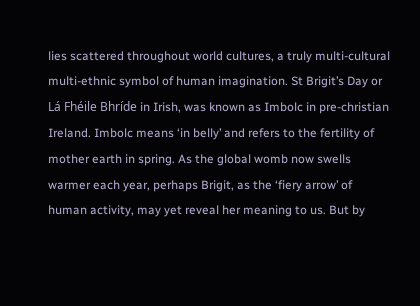lies scattered throughout world cultures, a truly multi-cultural multi-ethnic symbol of human imagination. St Brigit’s Day or Lá Fhéile Bhríde in Irish, was known as Imbolc in pre-christian Ireland. Imbolc means ‘in belly’ and refers to the fertility of mother earth in spring. As the global womb now swells warmer each year, perhaps Brigit, as the ‘fiery arrow’ of human activity, may yet reveal her meaning to us. But by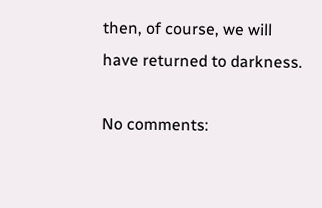then, of course, we will have returned to darkness.

No comments: